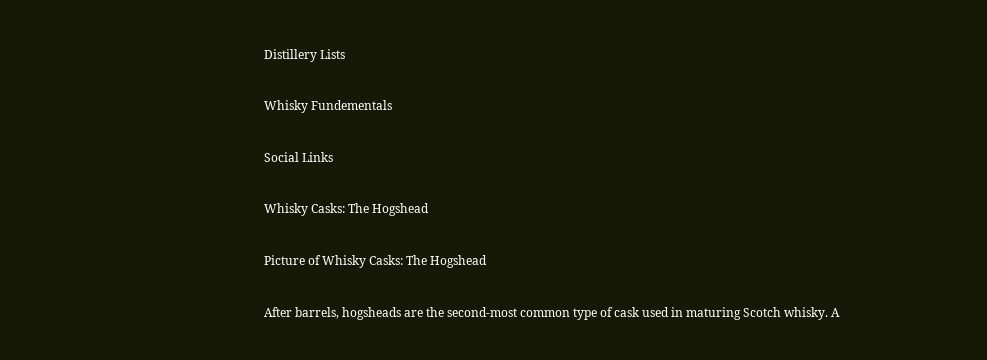Distillery Lists

Whisky Fundementals

Social Links

Whisky Casks: The Hogshead

Picture of Whisky Casks: The Hogshead

After barrels, hogsheads are the second-most common type of cask used in maturing Scotch whisky. A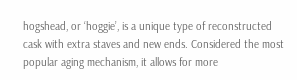hogshead, or ‘hoggie’, is a unique type of reconstructed cask with extra staves and new ends. Considered the most popular aging mechanism, it allows for more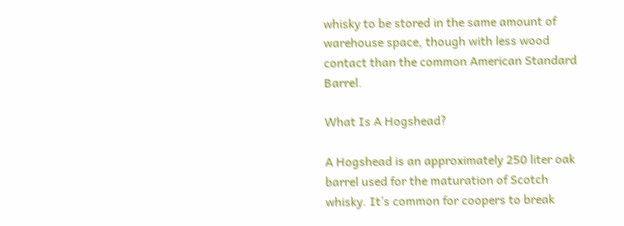whisky to be stored in the same amount of warehouse space, though with less wood contact than the common American Standard Barrel.

What Is A Hogshead?

A Hogshead is an approximately 250 liter oak barrel used for the maturation of Scotch whisky. It’s common for coopers to break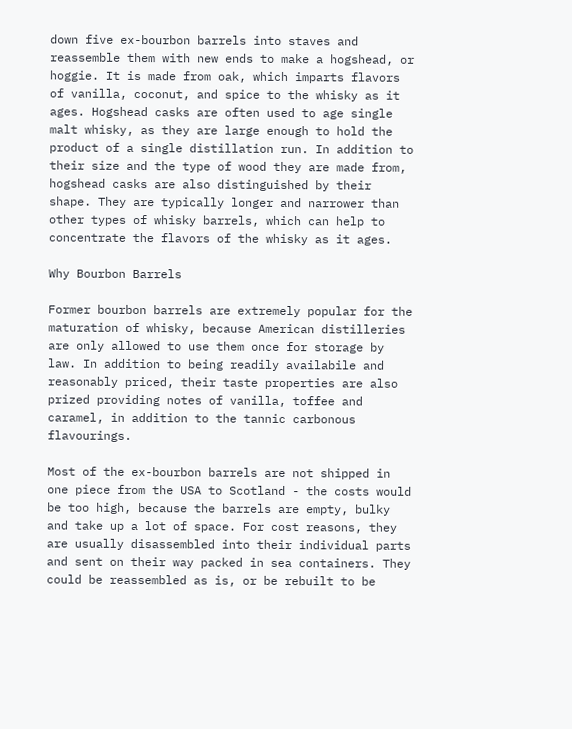down five ex-bourbon barrels into staves and reassemble them with new ends to make a hogshead, or hoggie. It is made from oak, which imparts flavors of vanilla, coconut, and spice to the whisky as it ages. Hogshead casks are often used to age single malt whisky, as they are large enough to hold the product of a single distillation run. In addition to their size and the type of wood they are made from, hogshead casks are also distinguished by their shape. They are typically longer and narrower than other types of whisky barrels, which can help to concentrate the flavors of the whisky as it ages.

Why Bourbon Barrels

Former bourbon barrels are extremely popular for the maturation of whisky, because American distilleries are only allowed to use them once for storage by law. In addition to being readily availabile and reasonably priced, their taste properties are also prized providing notes of vanilla, toffee and caramel, in addition to the tannic carbonous flavourings.

Most of the ex-bourbon barrels are not shipped in one piece from the USA to Scotland - the costs would be too high, because the barrels are empty, bulky and take up a lot of space. For cost reasons, they are usually disassembled into their individual parts and sent on their way packed in sea containers. They could be reassembled as is, or be rebuilt to be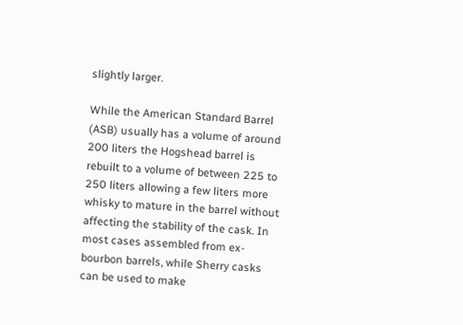slightly larger.

While the American Standard Barrel (ASB) usually has a volume of around 200 liters the Hogshead barrel is rebuilt to a volume of between 225 to 250 liters allowing a few liters more whisky to mature in the barrel without affecting the stability of the cask. In most cases assembled from ex-bourbon barrels, while Sherry casks can be used to make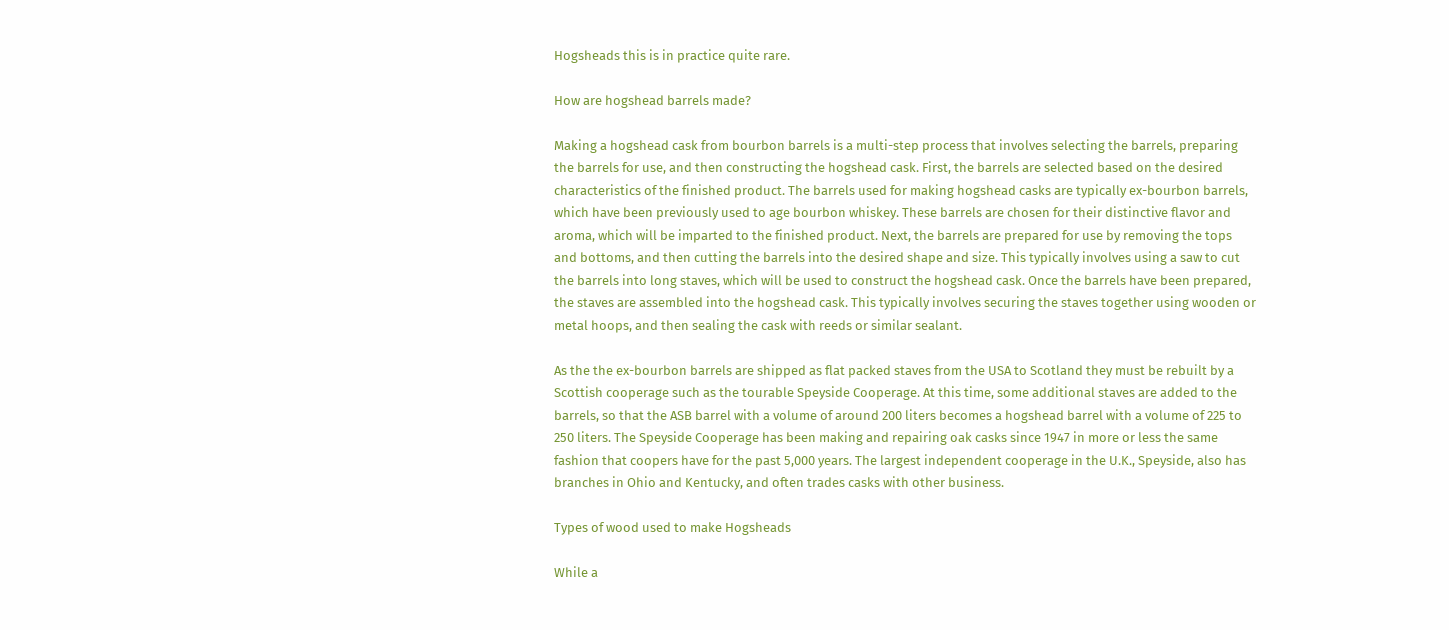Hogsheads this is in practice quite rare.

How are hogshead barrels made?

Making a hogshead cask from bourbon barrels is a multi-step process that involves selecting the barrels, preparing the barrels for use, and then constructing the hogshead cask. First, the barrels are selected based on the desired characteristics of the finished product. The barrels used for making hogshead casks are typically ex-bourbon barrels, which have been previously used to age bourbon whiskey. These barrels are chosen for their distinctive flavor and aroma, which will be imparted to the finished product. Next, the barrels are prepared for use by removing the tops and bottoms, and then cutting the barrels into the desired shape and size. This typically involves using a saw to cut the barrels into long staves, which will be used to construct the hogshead cask. Once the barrels have been prepared, the staves are assembled into the hogshead cask. This typically involves securing the staves together using wooden or metal hoops, and then sealing the cask with reeds or similar sealant.

As the the ex-bourbon barrels are shipped as flat packed staves from the USA to Scotland they must be rebuilt by a Scottish cooperage such as the tourable Speyside Cooperage. At this time, some additional staves are added to the barrels, so that the ASB barrel with a volume of around 200 liters becomes a hogshead barrel with a volume of 225 to 250 liters. The Speyside Cooperage has been making and repairing oak casks since 1947 in more or less the same fashion that coopers have for the past 5,000 years. The largest independent cooperage in the U.K., Speyside, also has branches in Ohio and Kentucky, and often trades casks with other business.

Types of wood used to make Hogsheads

While a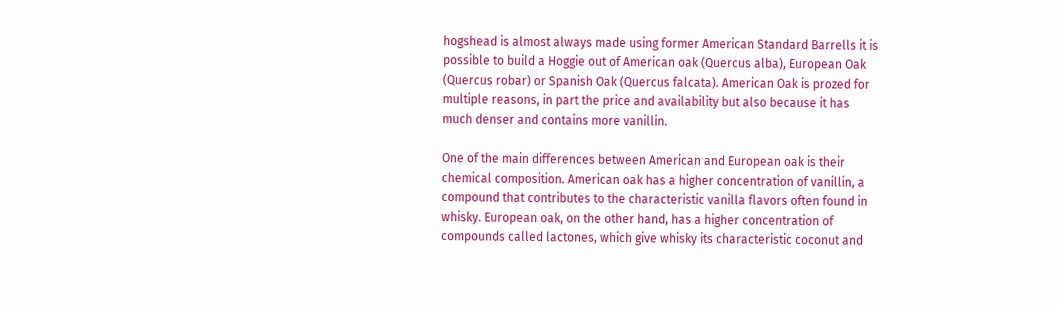hogshead is almost always made using former American Standard Barrells it is possible to build a Hoggie out of American oak (Quercus alba), European Oak (Quercus robar) or Spanish Oak (Quercus falcata). American Oak is prozed for multiple reasons, in part the price and availability but also because it has much denser and contains more vanillin.

One of the main differences between American and European oak is their chemical composition. American oak has a higher concentration of vanillin, a compound that contributes to the characteristic vanilla flavors often found in whisky. European oak, on the other hand, has a higher concentration of compounds called lactones, which give whisky its characteristic coconut and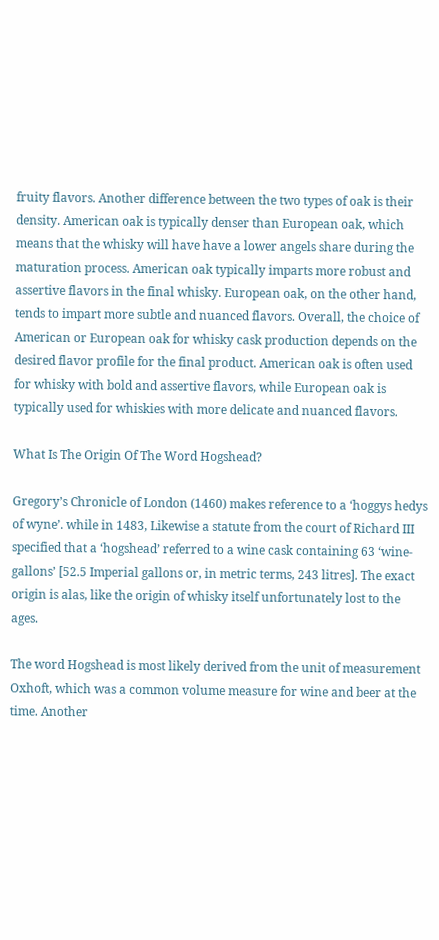fruity flavors. Another difference between the two types of oak is their density. American oak is typically denser than European oak, which means that the whisky will have have a lower angels share during the maturation process. American oak typically imparts more robust and assertive flavors in the final whisky. European oak, on the other hand, tends to impart more subtle and nuanced flavors. Overall, the choice of American or European oak for whisky cask production depends on the desired flavor profile for the final product. American oak is often used for whisky with bold and assertive flavors, while European oak is typically used for whiskies with more delicate and nuanced flavors.

What Is The Origin Of The Word Hogshead?

Gregory’s Chronicle of London (1460) makes reference to a ‘hoggys hedys of wyne’. while in 1483, Likewise a statute from the court of Richard III specified that a ‘hogshead’ referred to a wine cask containing 63 ‘wine-gallons’ [52.5 Imperial gallons or, in metric terms, 243 litres]. The exact origin is alas, like the origin of whisky itself unfortunately lost to the ages.

The word Hogshead is most likely derived from the unit of measurement Oxhoft, which was a common volume measure for wine and beer at the time. Another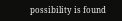possibility is found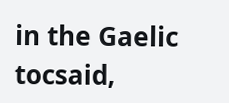in the Gaelic tocsaid,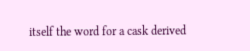itself the word for a cask derived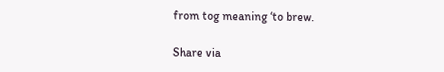from tog meaning ‘to brew.

Share via